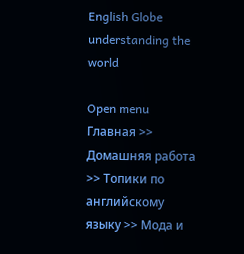English Globe understanding the world

Open menu
Главная >> Домашняя работа >> Топики по английскому языку >> Мода и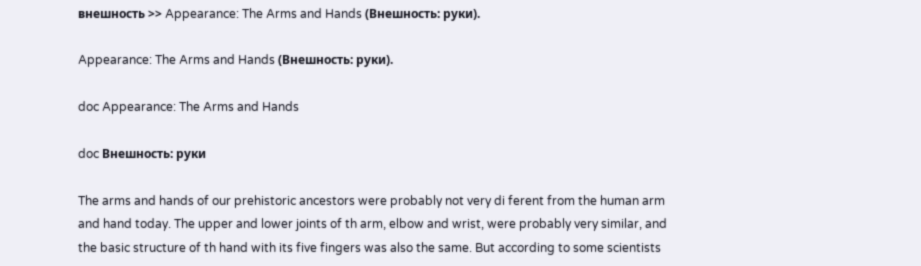внешность >> Appearance: The Arms and Hands (Внешность: руки).

Appearance: The Arms and Hands (Внешность: руки).

doc Appearance: The Arms and Hands

doc Внешность: руки

The arms and hands of our prehistoric ancestors were probably not very di ferent from the human arm and hand today. The upper and lower joints of th arm, elbow and wrist, were probably very similar, and the basic structure of th hand with its five fingers was also the same. But according to some scientists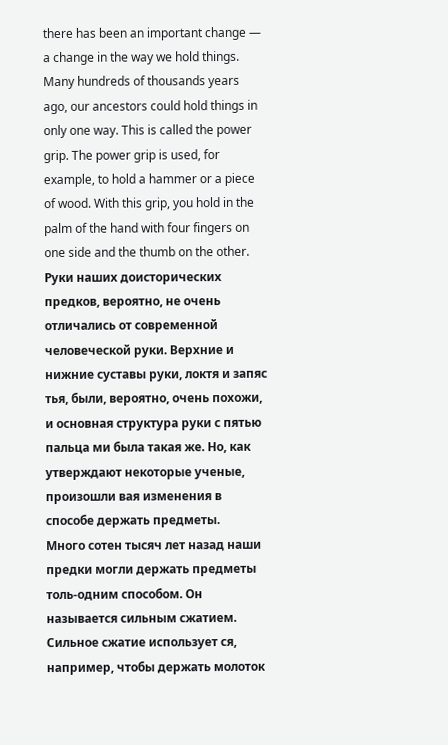there has been an important change — a change in the way we hold things.
Many hundreds of thousands years ago, our ancestors could hold things in only one way. This is called the power grip. The power grip is used, for example, to hold a hammer or a piece of wood. With this grip, you hold in the palm of the hand with four fingers on one side and the thumb on the other.
Руки наших доисторических предков, вероятно, не очень отличались от современной человеческой руки. Верхние и нижние суставы руки, локтя и запяс тья, были, вероятно, очень похожи, и основная структура руки с пятью пальца ми была такая же. Но, как утверждают некоторые ученые, произошли вая изменения в способе держать предметы.
Много сотен тысяч лет назад наши предки могли держать предметы толь-одним способом. Он называется сильным сжатием. Сильное сжатие использует ся, например, чтобы держать молоток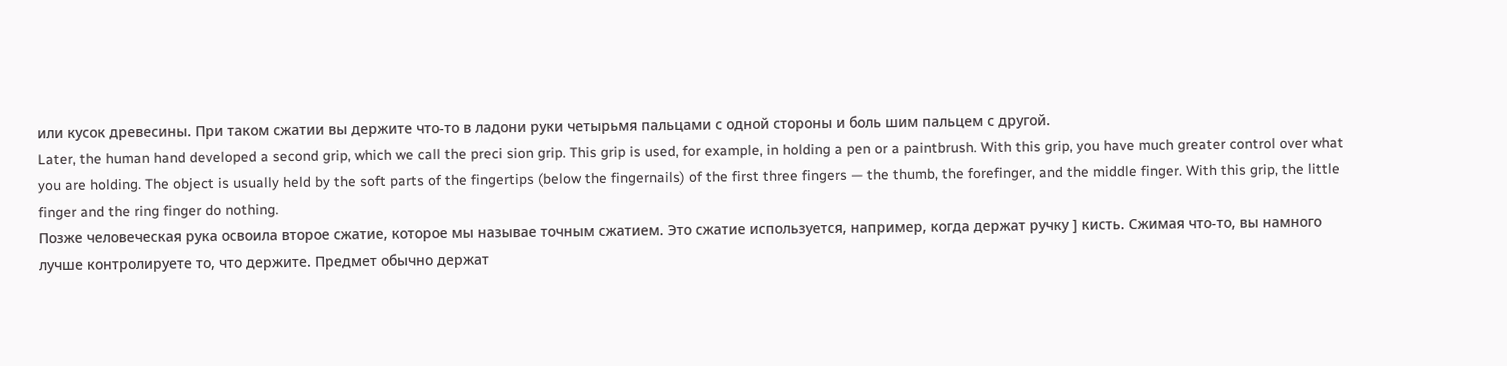или кусок древесины. При таком сжатии вы держите что-то в ладони руки четырьмя пальцами с одной стороны и боль шим пальцем с другой.
Later, the human hand developed a second grip, which we call the preci sion grip. This grip is used, for example, in holding a pen or a paintbrush. With this grip, you have much greater control over what you are holding. The object is usually held by the soft parts of the fingertips (below the fingernails) of the first three fingers — the thumb, the forefinger, and the middle finger. With this grip, the little finger and the ring finger do nothing.
Позже человеческая рука освоила второе сжатие, которое мы называе точным сжатием. Это сжатие используется, например, когда держат ручку ] кисть. Сжимая что-то, вы намного лучше контролируете то, что держите. Предмет обычно держат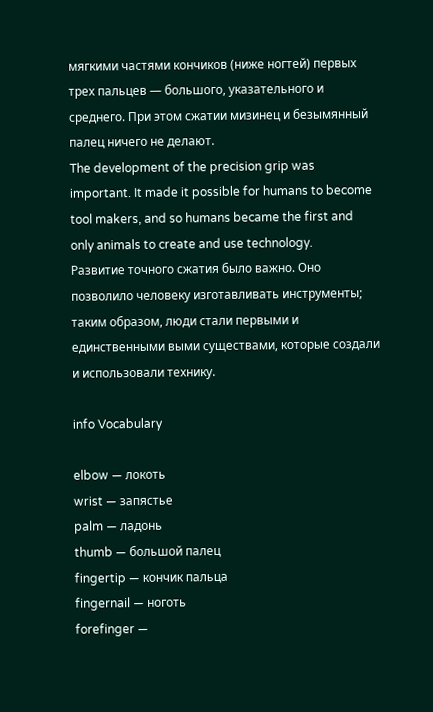мягкими частями кончиков (ниже ногтей) первых трех пальцев — большого, указательного и среднего. При этом сжатии мизинец и безымянный палец ничего не делают.
The development of the precision grip was important. It made it possible for humans to become tool makers, and so humans became the first and only animals to create and use technology.
Развитие точного сжатия было важно. Оно позволило человеку изготавливать инструменты; таким образом, люди стали первыми и единственными выми существами, которые создали и использовали технику.

info Vocabulary

elbow — локоть
wrist — запястье
palm — ладонь
thumb — большой палец
fingertip — кончик пальца
fingernail — ноготь
forefinger —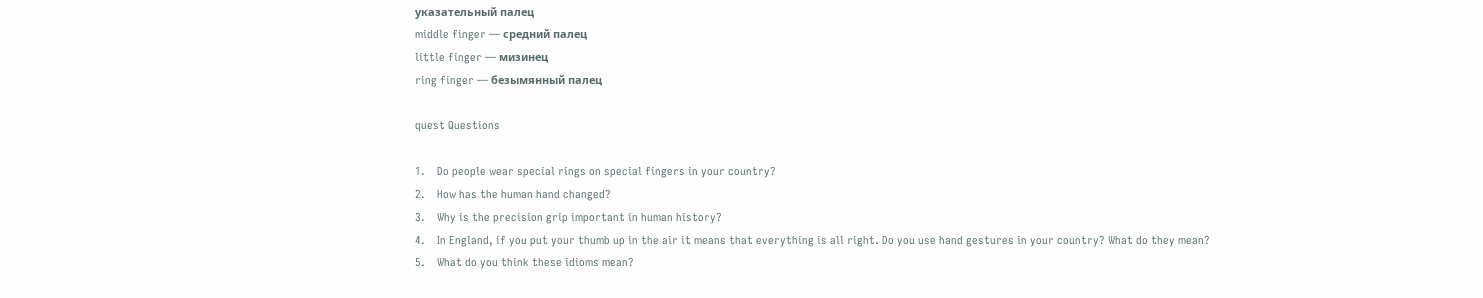указательный палец
middle finger — средний палец
little finger — мизинец
ring finger — безымянный палец

quest Questions

1.    Do people wear special rings on special fingers in your country?
2.    How has the human hand changed?
3.    Why is the precision grip important in human history?
4.    In England, if you put your thumb up in the air it means that everything is all right. Do you use hand gestures in your country? What do they mean?
5.    What do you think these idioms mean?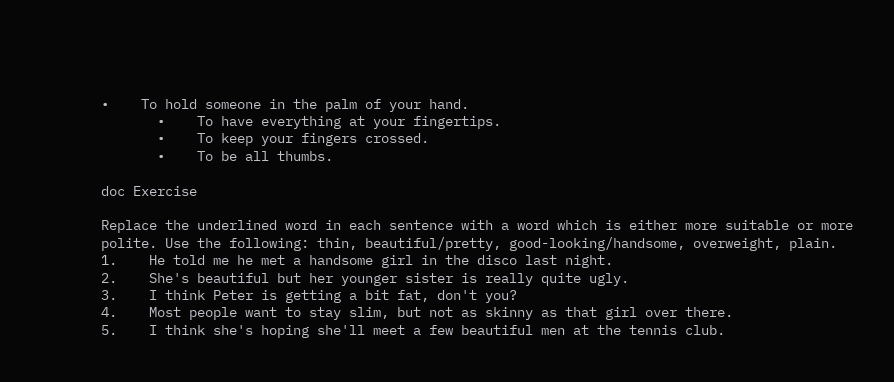•    To hold someone in the palm of your hand.
       •    To have everything at your fingertips.
       •    To keep your fingers crossed.
       •    To be all thumbs.

doc Exercise

Replace the underlined word in each sentence with a word which is either more suitable or more polite. Use the following: thin, beautiful/pretty, good-looking/handsome, overweight, plain.
1.    He told me he met a handsome girl in the disco last night.
2.    She's beautiful but her younger sister is really quite ugly.
3.    I think Peter is getting a bit fat, don't you?
4.    Most people want to stay slim, but not as skinny as that girl over there.
5.    I think she's hoping she'll meet a few beautiful men at the tennis club.